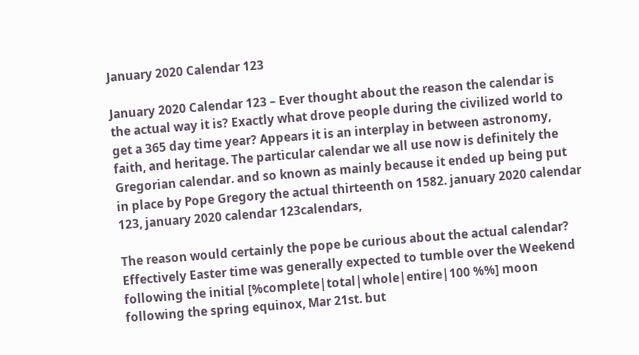January 2020 Calendar 123

January 2020 Calendar 123 – Ever thought about the reason the calendar is the actual way it is? Exactly what drove people during the civilized world to get a 365 day time year? Appears it is an interplay in between astronomy, faith, and heritage. The particular calendar we all use now is definitely the Gregorian calendar. and so known as mainly because it ended up being put in place by Pope Gregory the actual thirteenth on 1582. january 2020 calendar 123, january 2020 calendar 123calendars,

The reason would certainly the pope be curious about the actual calendar? Effectively Easter time was generally expected to tumble over the Weekend following the initial [%complete|total|whole|entire|100 %%] moon following the spring equinox, Mar 21st. but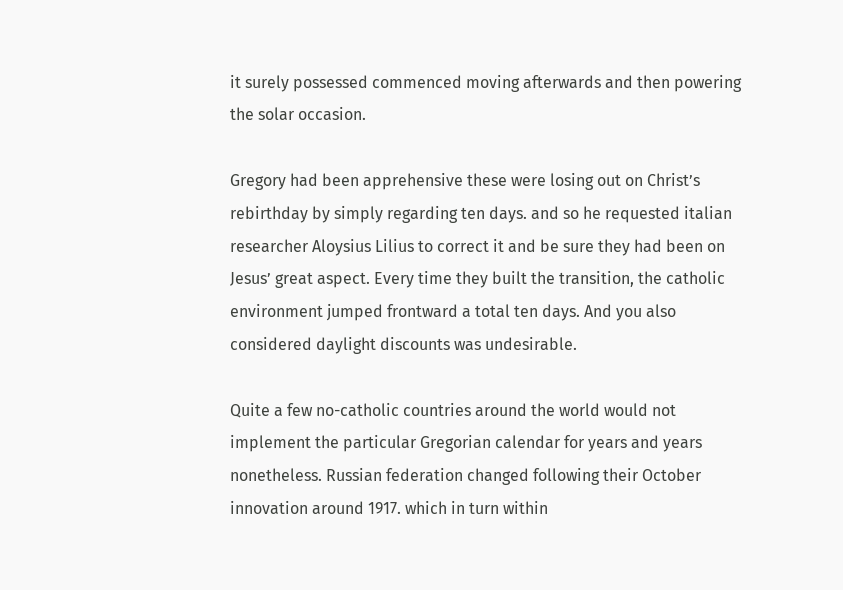it surely possessed commenced moving afterwards and then powering the solar occasion.

Gregory had been apprehensive these were losing out on Christ’s rebirthday by simply regarding ten days. and so he requested italian researcher Aloysius Lilius to correct it and be sure they had been on Jesus’ great aspect. Every time they built the transition, the catholic environment jumped frontward a total ten days. And you also considered daylight discounts was undesirable.

Quite a few no-catholic countries around the world would not implement the particular Gregorian calendar for years and years nonetheless. Russian federation changed following their October innovation around 1917. which in turn within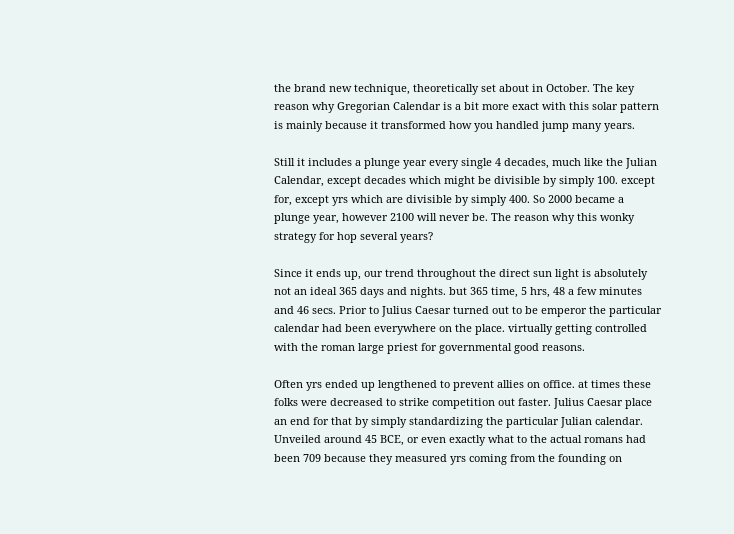the brand new technique, theoretically set about in October. The key reason why Gregorian Calendar is a bit more exact with this solar pattern is mainly because it transformed how you handled jump many years.

Still it includes a plunge year every single 4 decades, much like the Julian Calendar, except decades which might be divisible by simply 100. except for, except yrs which are divisible by simply 400. So 2000 became a plunge year, however 2100 will never be. The reason why this wonky strategy for hop several years?

Since it ends up, our trend throughout the direct sun light is absolutely not an ideal 365 days and nights. but 365 time, 5 hrs, 48 a few minutes and 46 secs. Prior to Julius Caesar turned out to be emperor the particular calendar had been everywhere on the place. virtually getting controlled with the roman large priest for governmental good reasons.

Often yrs ended up lengthened to prevent allies on office. at times these folks were decreased to strike competition out faster. Julius Caesar place an end for that by simply standardizing the particular Julian calendar. Unveiled around 45 BCE, or even exactly what to the actual romans had been 709 because they measured yrs coming from the founding on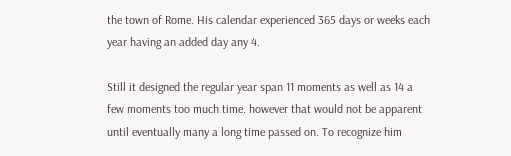the town of Rome. His calendar experienced 365 days or weeks each year having an added day any 4.

Still it designed the regular year span 11 moments as well as 14 a few moments too much time. however that would not be apparent until eventually many a long time passed on. To recognize him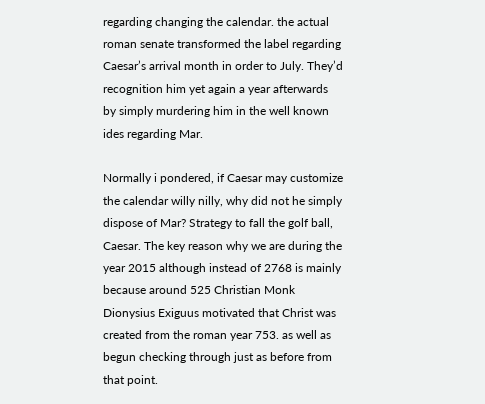regarding changing the calendar. the actual roman senate transformed the label regarding Caesar’s arrival month in order to July. They’d recognition him yet again a year afterwards by simply murdering him in the well known ides regarding Mar.

Normally i pondered, if Caesar may customize the calendar willy nilly, why did not he simply dispose of Mar? Strategy to fall the golf ball, Caesar. The key reason why we are during the year 2015 although instead of 2768 is mainly because around 525 Christian Monk Dionysius Exiguus motivated that Christ was created from the roman year 753. as well as begun checking through just as before from that point.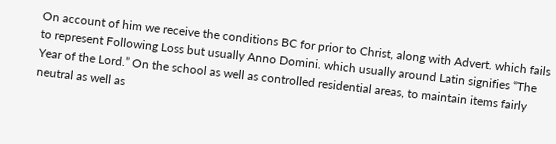On account of him we receive the conditions BC for prior to Christ, along with Advert. which fails to represent Following Loss but usually Anno Domini. which usually around Latin signifies “The Year of the Lord.” On the school as well as controlled residential areas, to maintain items fairly neutral as well as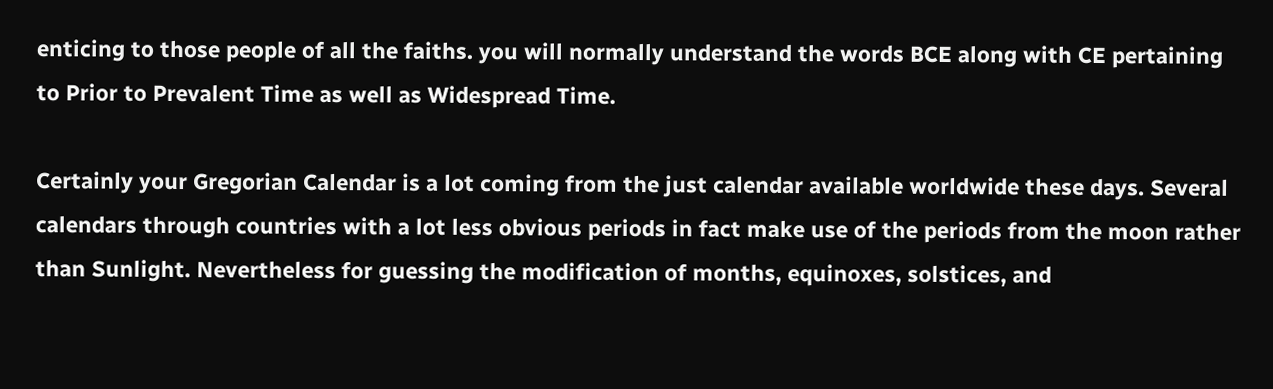enticing to those people of all the faiths. you will normally understand the words BCE along with CE pertaining to Prior to Prevalent Time as well as Widespread Time.

Certainly your Gregorian Calendar is a lot coming from the just calendar available worldwide these days. Several calendars through countries with a lot less obvious periods in fact make use of the periods from the moon rather than Sunlight. Nevertheless for guessing the modification of months, equinoxes, solstices, and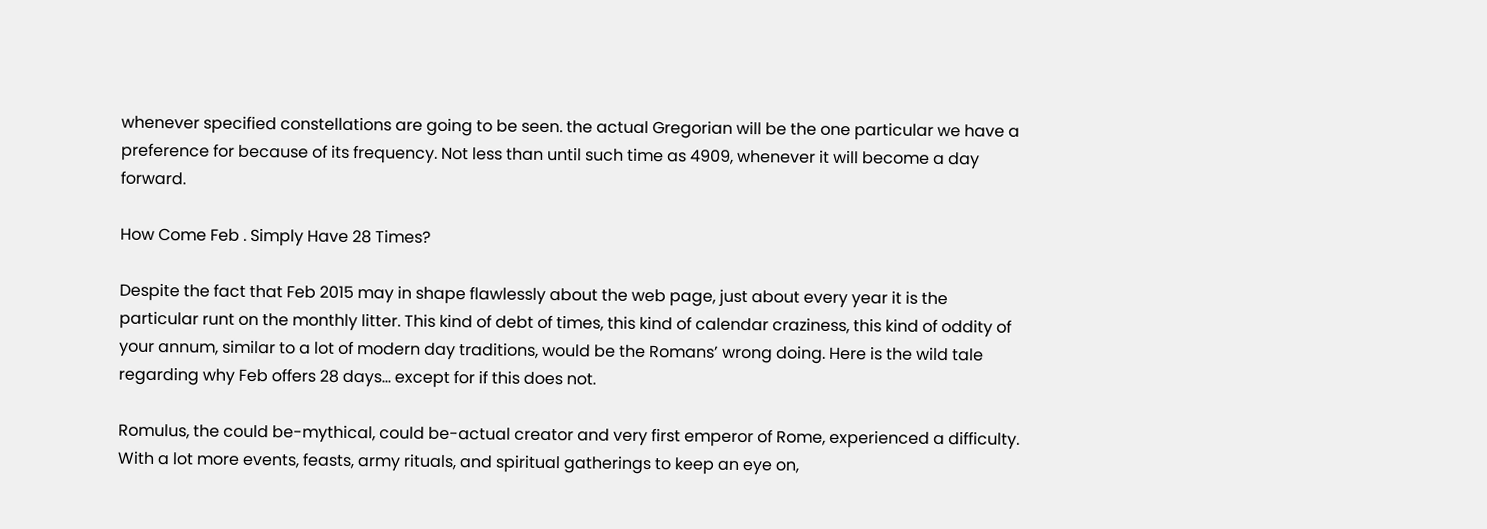whenever specified constellations are going to be seen. the actual Gregorian will be the one particular we have a preference for because of its frequency. Not less than until such time as 4909, whenever it will become a day forward.

How Come Feb . Simply Have 28 Times?

Despite the fact that Feb 2015 may in shape flawlessly about the web page, just about every year it is the particular runt on the monthly litter. This kind of debt of times, this kind of calendar craziness, this kind of oddity of your annum, similar to a lot of modern day traditions, would be the Romans’ wrong doing. Here is the wild tale regarding why Feb offers 28 days… except for if this does not.

Romulus, the could be-mythical, could be-actual creator and very first emperor of Rome, experienced a difficulty. With a lot more events, feasts, army rituals, and spiritual gatherings to keep an eye on,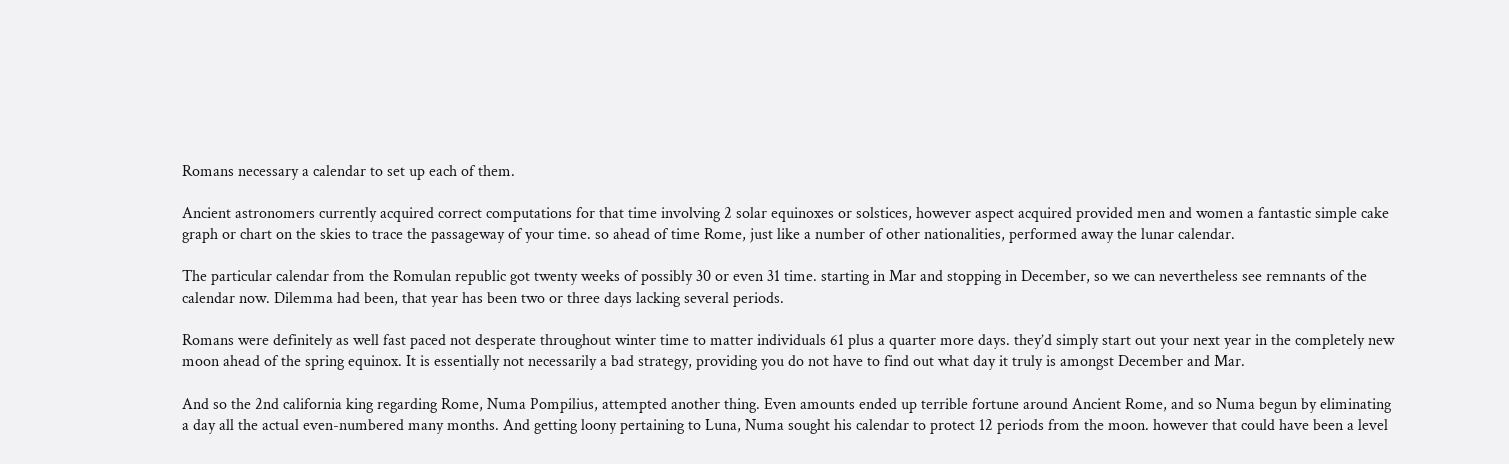Romans necessary a calendar to set up each of them.

Ancient astronomers currently acquired correct computations for that time involving 2 solar equinoxes or solstices, however aspect acquired provided men and women a fantastic simple cake graph or chart on the skies to trace the passageway of your time. so ahead of time Rome, just like a number of other nationalities, performed away the lunar calendar.

The particular calendar from the Romulan republic got twenty weeks of possibly 30 or even 31 time. starting in Mar and stopping in December, so we can nevertheless see remnants of the calendar now. Dilemma had been, that year has been two or three days lacking several periods.

Romans were definitely as well fast paced not desperate throughout winter time to matter individuals 61 plus a quarter more days. they’d simply start out your next year in the completely new moon ahead of the spring equinox. It is essentially not necessarily a bad strategy, providing you do not have to find out what day it truly is amongst December and Mar.

And so the 2nd california king regarding Rome, Numa Pompilius, attempted another thing. Even amounts ended up terrible fortune around Ancient Rome, and so Numa begun by eliminating a day all the actual even-numbered many months. And getting loony pertaining to Luna, Numa sought his calendar to protect 12 periods from the moon. however that could have been a level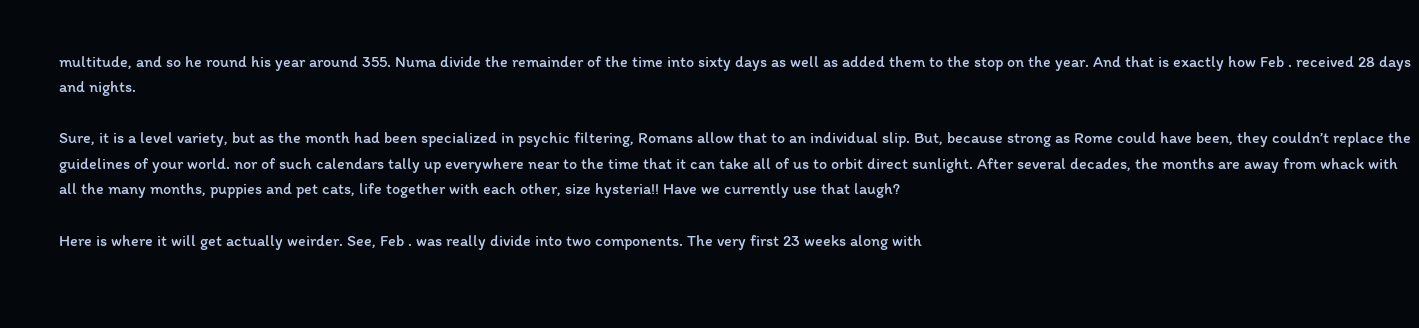multitude, and so he round his year around 355. Numa divide the remainder of the time into sixty days as well as added them to the stop on the year. And that is exactly how Feb . received 28 days and nights.

Sure, it is a level variety, but as the month had been specialized in psychic filtering, Romans allow that to an individual slip. But, because strong as Rome could have been, they couldn’t replace the guidelines of your world. nor of such calendars tally up everywhere near to the time that it can take all of us to orbit direct sunlight. After several decades, the months are away from whack with all the many months, puppies and pet cats, life together with each other, size hysteria!! Have we currently use that laugh?

Here is where it will get actually weirder. See, Feb . was really divide into two components. The very first 23 weeks along with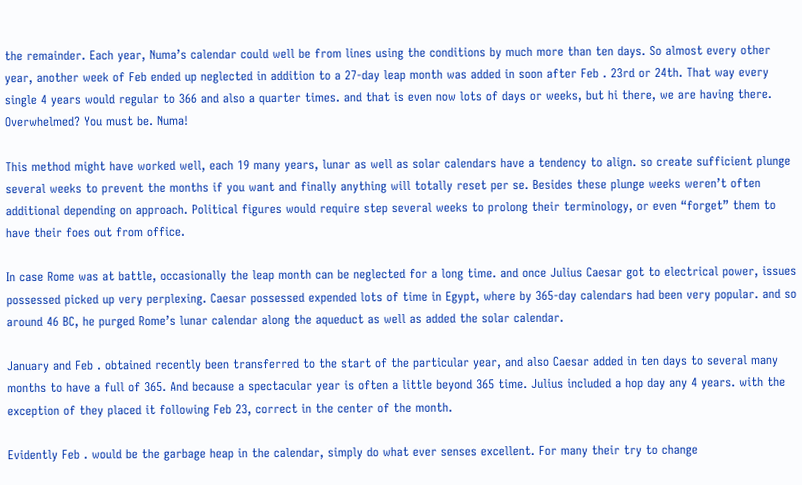the remainder. Each year, Numa’s calendar could well be from lines using the conditions by much more than ten days. So almost every other year, another week of Feb ended up neglected in addition to a 27-day leap month was added in soon after Feb . 23rd or 24th. That way every single 4 years would regular to 366 and also a quarter times. and that is even now lots of days or weeks, but hi there, we are having there. Overwhelmed? You must be. Numa!

This method might have worked well, each 19 many years, lunar as well as solar calendars have a tendency to align. so create sufficient plunge several weeks to prevent the months if you want and finally anything will totally reset per se. Besides these plunge weeks weren’t often additional depending on approach. Political figures would require step several weeks to prolong their terminology, or even “forget” them to have their foes out from office.

In case Rome was at battle, occasionally the leap month can be neglected for a long time. and once Julius Caesar got to electrical power, issues possessed picked up very perplexing. Caesar possessed expended lots of time in Egypt, where by 365-day calendars had been very popular. and so around 46 BC, he purged Rome’s lunar calendar along the aqueduct as well as added the solar calendar.

January and Feb . obtained recently been transferred to the start of the particular year, and also Caesar added in ten days to several many months to have a full of 365. And because a spectacular year is often a little beyond 365 time. Julius included a hop day any 4 years. with the exception of they placed it following Feb 23, correct in the center of the month.

Evidently Feb . would be the garbage heap in the calendar, simply do what ever senses excellent. For many their try to change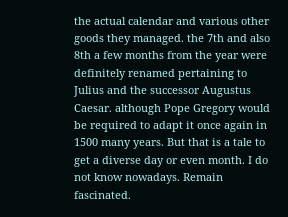the actual calendar and various other goods they managed. the 7th and also 8th a few months from the year were definitely renamed pertaining to Julius and the successor Augustus Caesar. although Pope Gregory would be required to adapt it once again in 1500 many years. But that is a tale to get a diverse day or even month. I do not know nowadays. Remain fascinated.